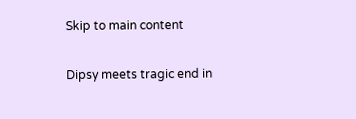Skip to main content

Dipsy meets tragic end in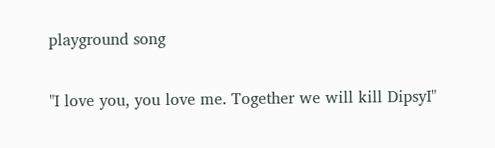playground song

"I love you, you love me. Together we will kill DipsyI"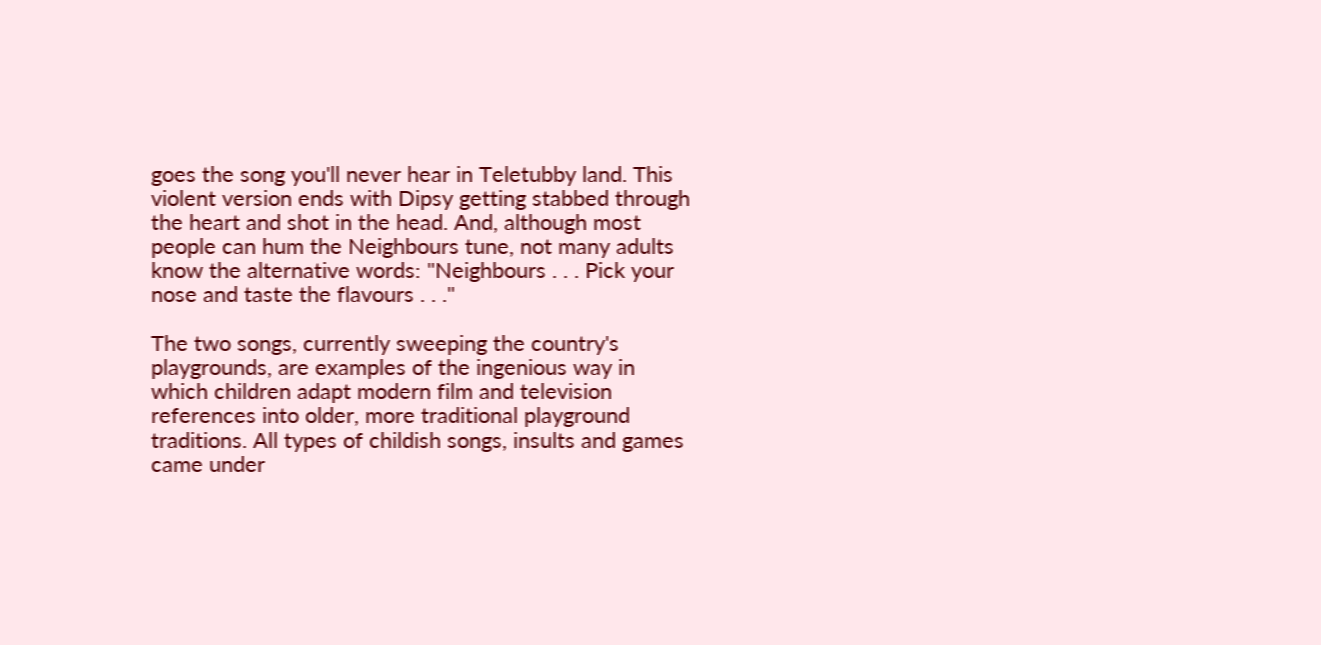goes the song you'll never hear in Teletubby land. This violent version ends with Dipsy getting stabbed through the heart and shot in the head. And, although most people can hum the Neighbours tune, not many adults know the alternative words: "Neighbours . . . Pick your nose and taste the flavours . . ."

The two songs, currently sweeping the country's playgrounds, are examples of the ingenious way in which children adapt modern film and television references into older, more traditional playground traditions. All types of childish songs, insults and games came under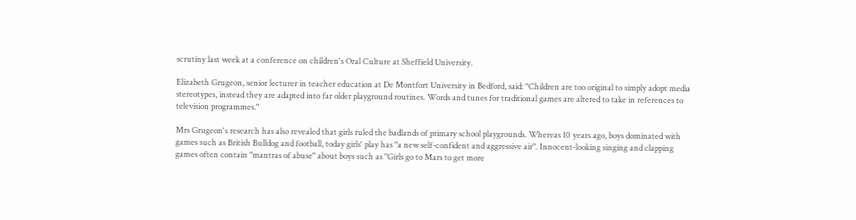scrutiny last week at a conference on children's Oral Culture at Sheffield University.

Elizabeth Grugeon, senior lecturer in teacher education at De Montfort University in Bedford, said: "Children are too original to simply adopt media stereotypes, instead they are adapted into far older playground routines. Words and tunes for traditional games are altered to take in references to television programmes."

Mrs Grugeon's research has also revealed that girls ruled the badlands of primary school playgrounds. Whereas 10 years ago, boys dominated with games such as British Bulldog and football, today girls' play has "a new self-confident and aggressive air". Innocent-looking singing and clapping games often contain "mantras of abuse" about boys such as "Girls go to Mars to get more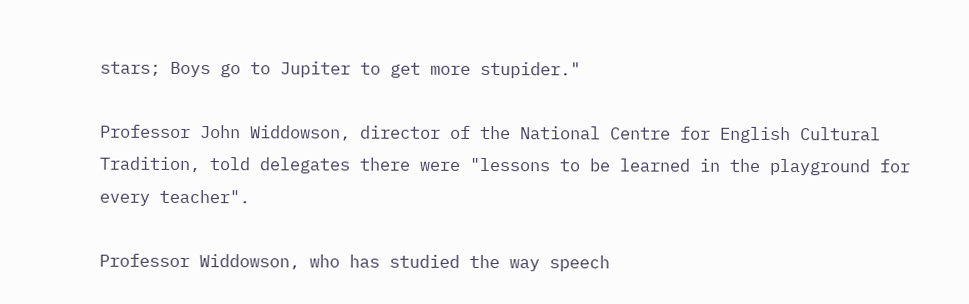stars; Boys go to Jupiter to get more stupider."

Professor John Widdowson, director of the National Centre for English Cultural Tradition, told delegates there were "lessons to be learned in the playground for every teacher".

Professor Widdowson, who has studied the way speech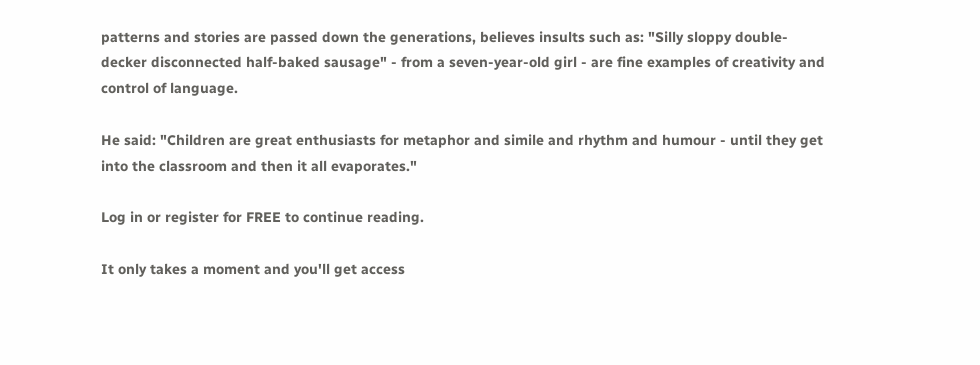patterns and stories are passed down the generations, believes insults such as: "Silly sloppy double-decker disconnected half-baked sausage" - from a seven-year-old girl - are fine examples of creativity and control of language.

He said: "Children are great enthusiasts for metaphor and simile and rhythm and humour - until they get into the classroom and then it all evaporates."

Log in or register for FREE to continue reading.

It only takes a moment and you'll get access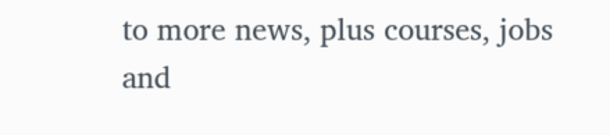to more news, plus courses, jobs and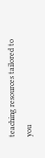teaching resources tailored to you